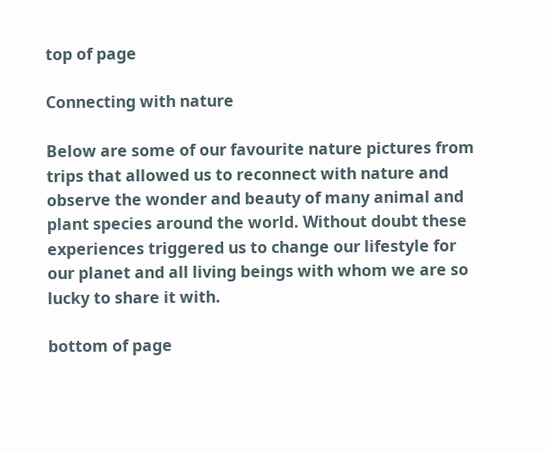top of page

Connecting with nature

Below are some of our favourite nature pictures from trips that allowed us to reconnect with nature and observe the wonder and beauty of many animal and plant species around the world. Without doubt these experiences triggered us to change our lifestyle for our planet and all living beings with whom we are so lucky to share it with.

bottom of page